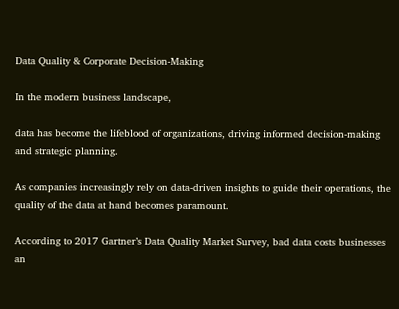Data Quality & Corporate Decision-Making

In the modern business landscape,

data has become the lifeblood of organizations, driving informed decision-making and strategic planning.

As companies increasingly rely on data-driven insights to guide their operations, the quality of the data at hand becomes paramount.

According to 2017 Gartner’s Data Quality Market Survey, bad data costs businesses an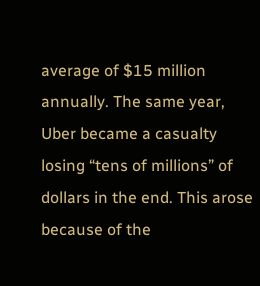average of $15 million annually. The same year, Uber became a casualty losing “tens of millions” of dollars in the end. This arose because of the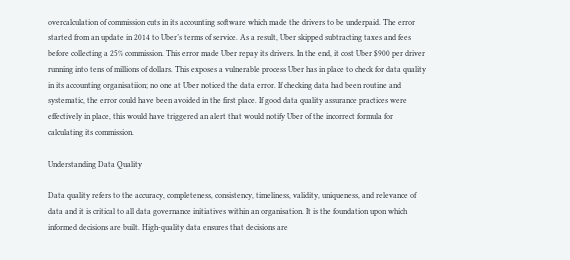overcalculation of commission cuts in its accounting software which made the drivers to be underpaid. The error started from an update in 2014 to Uber’s terms of service. As a result, Uber skipped subtracting taxes and fees before collecting a 25% commission. This error made Uber repay its drivers. In the end, it cost Uber $900 per driver running into tens of millions of dollars. This exposes a vulnerable process Uber has in place to check for data quality in its accounting organisatiion; no one at Uber noticed the data error. If checking data had been routine and systematic, the error could have been avoided in the first place. If good data quality assurance practices were effectively in place, this would have triggered an alert that would notify Uber of the incorrect formula for calculating its commission.

Understanding Data Quality

Data quality refers to the accuracy, completeness, consistency, timeliness, validity, uniqueness, and relevance of data and it is critical to all data governance initiatives within an organisation. It is the foundation upon which informed decisions are built. High-quality data ensures that decisions are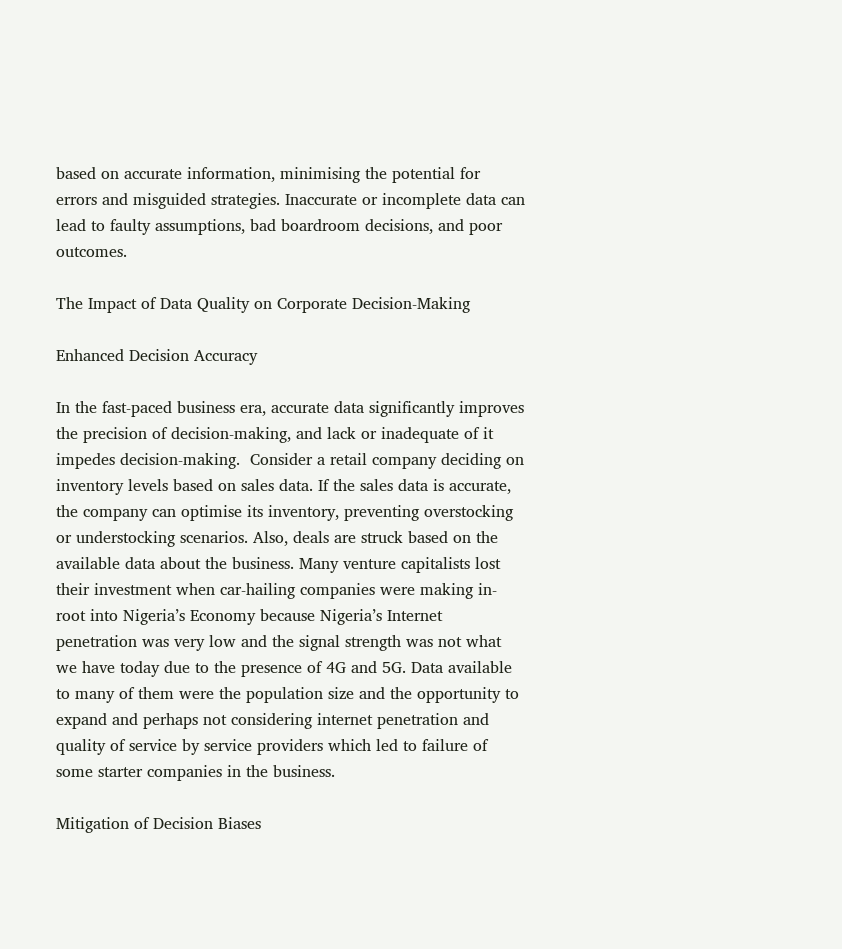based on accurate information, minimising the potential for errors and misguided strategies. Inaccurate or incomplete data can lead to faulty assumptions, bad boardroom decisions, and poor outcomes.

The Impact of Data Quality on Corporate Decision-Making

Enhanced Decision Accuracy

In the fast-paced business era, accurate data significantly improves the precision of decision-making, and lack or inadequate of it impedes decision-making.  Consider a retail company deciding on inventory levels based on sales data. If the sales data is accurate, the company can optimise its inventory, preventing overstocking or understocking scenarios. Also, deals are struck based on the available data about the business. Many venture capitalists lost their investment when car-hailing companies were making in-root into Nigeria’s Economy because Nigeria’s Internet penetration was very low and the signal strength was not what we have today due to the presence of 4G and 5G. Data available to many of them were the population size and the opportunity to expand and perhaps not considering internet penetration and quality of service by service providers which led to failure of some starter companies in the business.

Mitigation of Decision Biases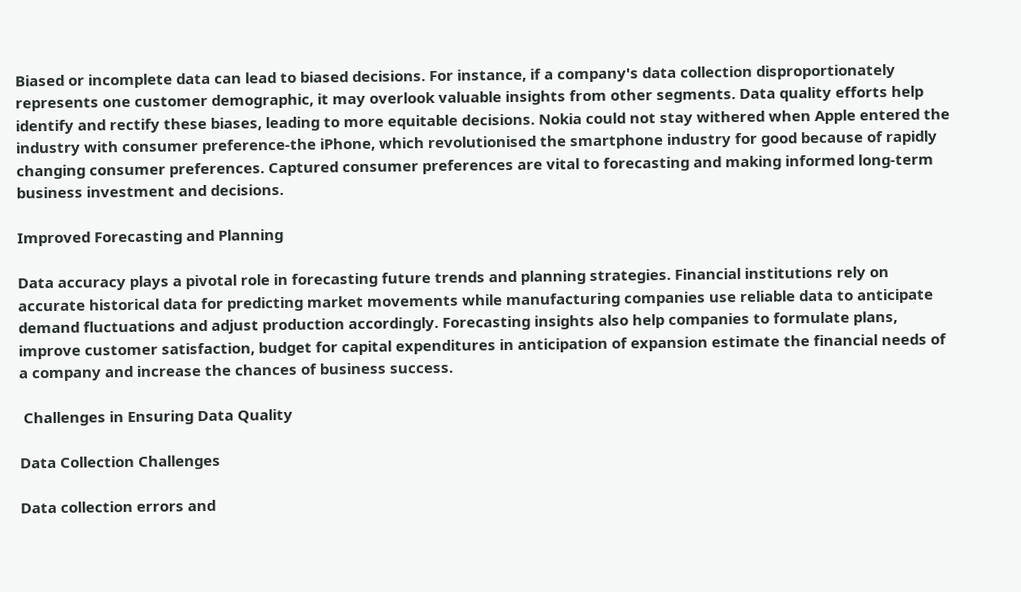Biased or incomplete data can lead to biased decisions. For instance, if a company's data collection disproportionately represents one customer demographic, it may overlook valuable insights from other segments. Data quality efforts help identify and rectify these biases, leading to more equitable decisions. Nokia could not stay withered when Apple entered the industry with consumer preference-the iPhone, which revolutionised the smartphone industry for good because of rapidly changing consumer preferences. Captured consumer preferences are vital to forecasting and making informed long-term business investment and decisions.

Improved Forecasting and Planning

Data accuracy plays a pivotal role in forecasting future trends and planning strategies. Financial institutions rely on accurate historical data for predicting market movements while manufacturing companies use reliable data to anticipate demand fluctuations and adjust production accordingly. Forecasting insights also help companies to formulate plans, improve customer satisfaction, budget for capital expenditures in anticipation of expansion estimate the financial needs of a company and increase the chances of business success.

 Challenges in Ensuring Data Quality

Data Collection Challenges

Data collection errors and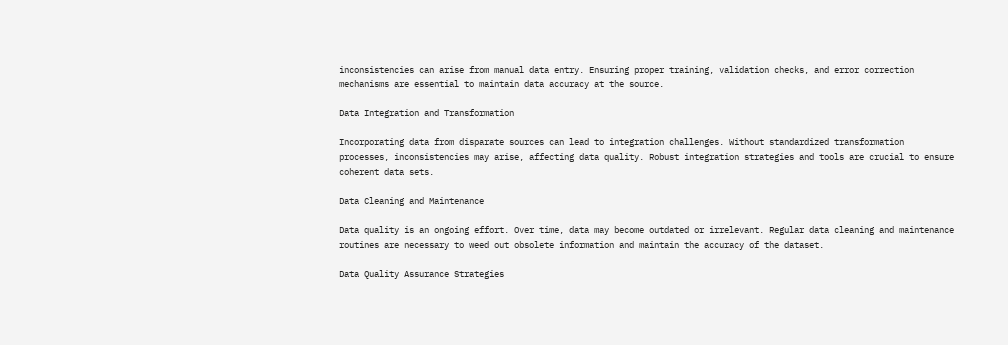inconsistencies can arise from manual data entry. Ensuring proper training, validation checks, and error correction mechanisms are essential to maintain data accuracy at the source.

Data Integration and Transformation

Incorporating data from disparate sources can lead to integration challenges. Without standardized transformation processes, inconsistencies may arise, affecting data quality. Robust integration strategies and tools are crucial to ensure coherent data sets.

Data Cleaning and Maintenance

Data quality is an ongoing effort. Over time, data may become outdated or irrelevant. Regular data cleaning and maintenance routines are necessary to weed out obsolete information and maintain the accuracy of the dataset.

Data Quality Assurance Strategies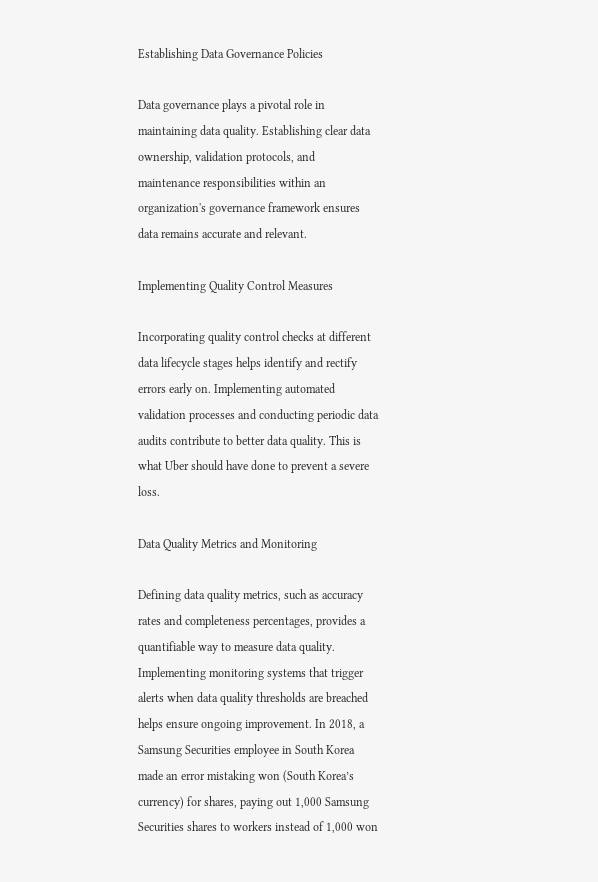Establishing Data Governance Policies

Data governance plays a pivotal role in maintaining data quality. Establishing clear data ownership, validation protocols, and maintenance responsibilities within an organization's governance framework ensures data remains accurate and relevant.

Implementing Quality Control Measures

Incorporating quality control checks at different data lifecycle stages helps identify and rectify errors early on. Implementing automated validation processes and conducting periodic data audits contribute to better data quality. This is what Uber should have done to prevent a severe loss.

Data Quality Metrics and Monitoring

Defining data quality metrics, such as accuracy rates and completeness percentages, provides a quantifiable way to measure data quality. Implementing monitoring systems that trigger alerts when data quality thresholds are breached helps ensure ongoing improvement. In 2018, a Samsung Securities employee in South Korea made an error mistaking won (South Korea’s currency) for shares, paying out 1,000 Samsung Securities shares to workers instead of 1,000 won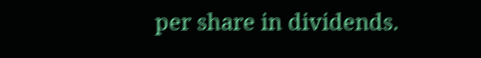per share in dividends.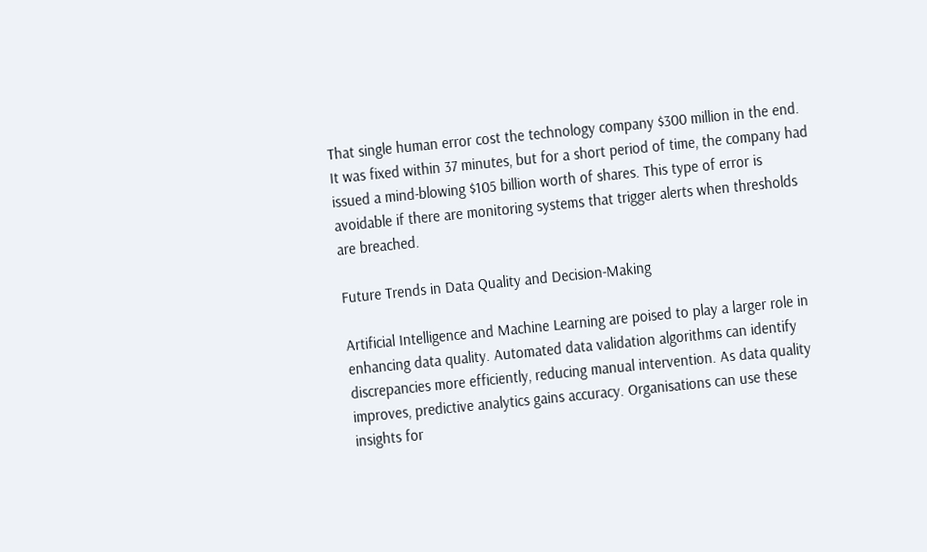That single human error cost the technology company $300 million in the end. It was fixed within 37 minutes, but for a short period of time, the company had issued a mind-blowing $105 billion worth of shares. This type of error is avoidable if there are monitoring systems that trigger alerts when thresholds are breached.

Future Trends in Data Quality and Decision-Making

Artificial Intelligence and Machine Learning are poised to play a larger role in enhancing data quality. Automated data validation algorithms can identify discrepancies more efficiently, reducing manual intervention. As data quality improves, predictive analytics gains accuracy. Organisations can use these insights for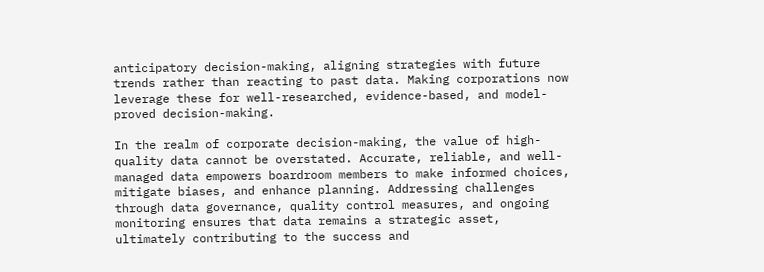anticipatory decision-making, aligning strategies with future trends rather than reacting to past data. Making corporations now leverage these for well-researched, evidence-based, and model-proved decision-making.

In the realm of corporate decision-making, the value of high-quality data cannot be overstated. Accurate, reliable, and well-managed data empowers boardroom members to make informed choices, mitigate biases, and enhance planning. Addressing challenges through data governance, quality control measures, and ongoing monitoring ensures that data remains a strategic asset, ultimately contributing to the success and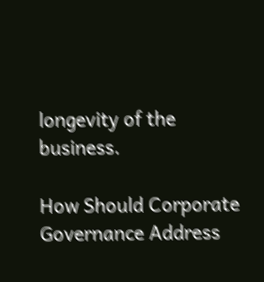longevity of the business.

How Should Corporate Governance Address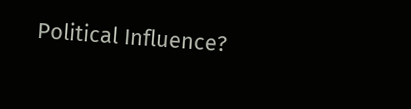Political Influence?